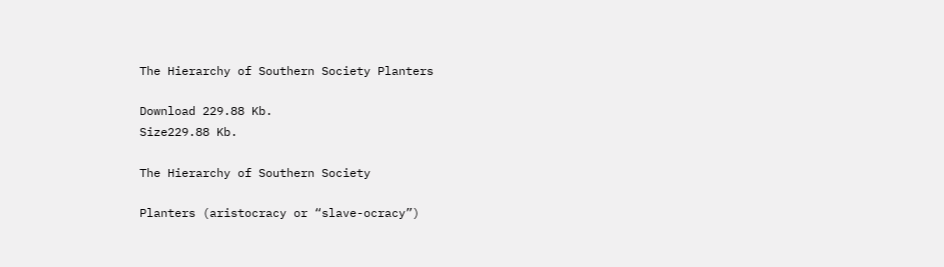The Hierarchy of Southern Society Planters

Download 229.88 Kb.
Size229.88 Kb.

The Hierarchy of Southern Society

Planters (aristocracy or “slave-ocracy”)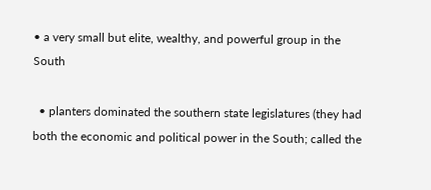• a very small but elite, wealthy, and powerful group in the South

  • planters dominated the southern state legislatures (they had both the economic and political power in the South; called the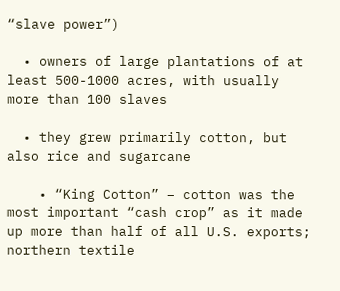“slave power”)

  • owners of large plantations of at least 500-1000 acres, with usually more than 100 slaves

  • they grew primarily cotton, but also rice and sugarcane

    • “King Cotton” – cotton was the most important “cash crop” as it made up more than half of all U.S. exports; northern textile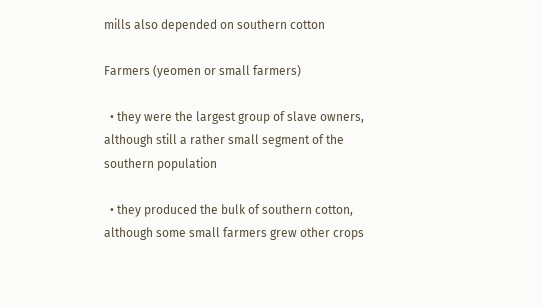mills also depended on southern cotton

Farmers (yeomen or small farmers)

  • they were the largest group of slave owners, although still a rather small segment of the southern population

  • they produced the bulk of southern cotton, although some small farmers grew other crops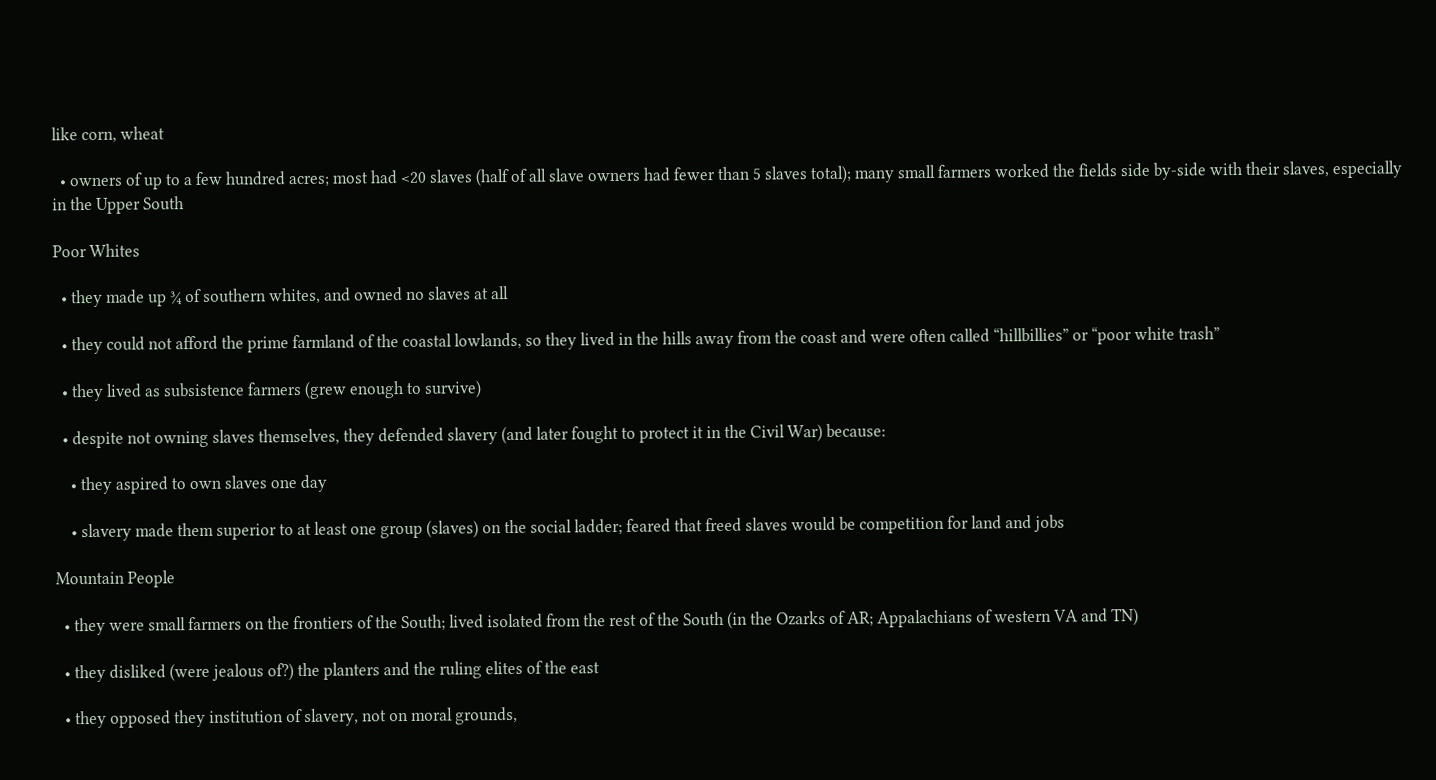like corn, wheat

  • owners of up to a few hundred acres; most had <20 slaves (half of all slave owners had fewer than 5 slaves total); many small farmers worked the fields side by-side with their slaves, especially in the Upper South

Poor Whites

  • they made up ¾ of southern whites, and owned no slaves at all

  • they could not afford the prime farmland of the coastal lowlands, so they lived in the hills away from the coast and were often called “hillbillies” or “poor white trash”

  • they lived as subsistence farmers (grew enough to survive)

  • despite not owning slaves themselves, they defended slavery (and later fought to protect it in the Civil War) because:

    • they aspired to own slaves one day

    • slavery made them superior to at least one group (slaves) on the social ladder; feared that freed slaves would be competition for land and jobs

Mountain People

  • they were small farmers on the frontiers of the South; lived isolated from the rest of the South (in the Ozarks of AR; Appalachians of western VA and TN)

  • they disliked (were jealous of?) the planters and the ruling elites of the east

  • they opposed they institution of slavery, not on moral grounds,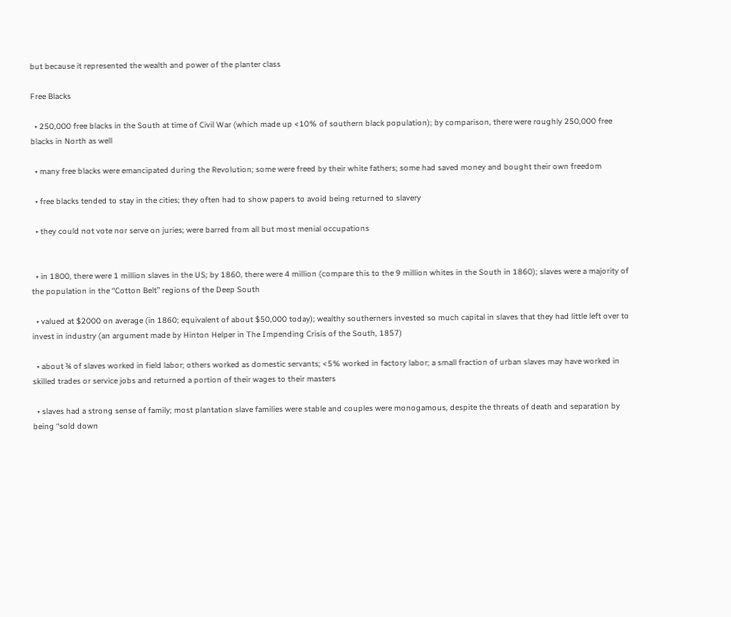but because it represented the wealth and power of the planter class

Free Blacks

  • 250,000 free blacks in the South at time of Civil War (which made up <10% of southern black population); by comparison, there were roughly 250,000 free blacks in North as well

  • many free blacks were emancipated during the Revolution; some were freed by their white fathers; some had saved money and bought their own freedom

  • free blacks tended to stay in the cities; they often had to show papers to avoid being returned to slavery

  • they could not vote nor serve on juries; were barred from all but most menial occupations


  • in 1800, there were 1 million slaves in the US; by 1860, there were 4 million (compare this to the 9 million whites in the South in 1860); slaves were a majority of the population in the “Cotton Belt” regions of the Deep South

  • valued at $2000 on average (in 1860; equivalent of about $50,000 today); wealthy southerners invested so much capital in slaves that they had little left over to invest in industry (an argument made by Hinton Helper in The Impending Crisis of the South, 1857)

  • about ¾ of slaves worked in field labor; others worked as domestic servants; <5% worked in factory labor; a small fraction of urban slaves may have worked in skilled trades or service jobs and returned a portion of their wages to their masters

  • slaves had a strong sense of family; most plantation slave families were stable and couples were monogamous, despite the threats of death and separation by being “sold down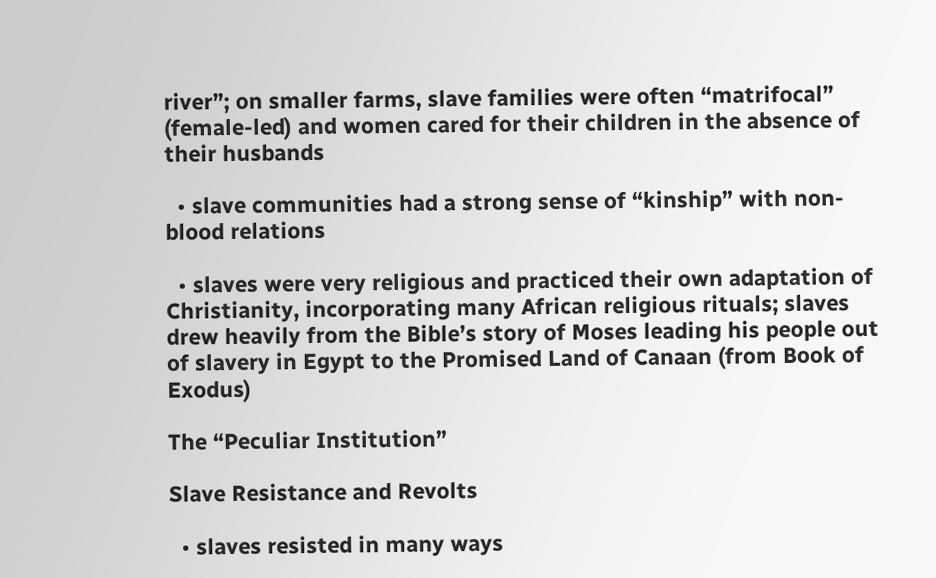river”; on smaller farms, slave families were often “matrifocal” (female-led) and women cared for their children in the absence of their husbands

  • slave communities had a strong sense of “kinship” with non-blood relations

  • slaves were very religious and practiced their own adaptation of Christianity, incorporating many African religious rituals; slaves drew heavily from the Bible’s story of Moses leading his people out of slavery in Egypt to the Promised Land of Canaan (from Book of Exodus)

The “Peculiar Institution”

Slave Resistance and Revolts

  • slaves resisted in many ways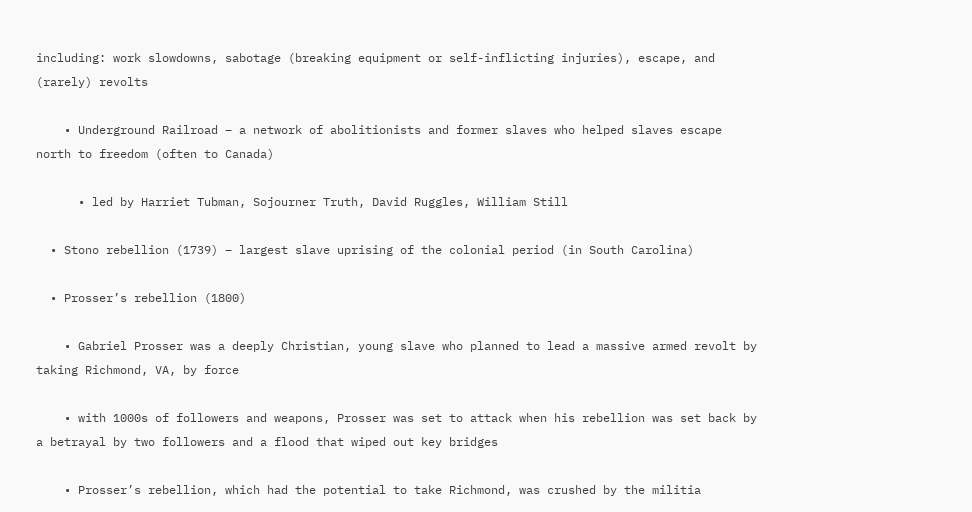including: work slowdowns, sabotage (breaking equipment or self-inflicting injuries), escape, and (rarely) revolts

    • Underground Railroad – a network of abolitionists and former slaves who helped slaves escape north to freedom (often to Canada)

      • led by Harriet Tubman, Sojourner Truth, David Ruggles, William Still

  • Stono rebellion (1739) – largest slave uprising of the colonial period (in South Carolina)

  • Prosser’s rebellion (1800)

    • Gabriel Prosser was a deeply Christian, young slave who planned to lead a massive armed revolt by taking Richmond, VA, by force

    • with 1000s of followers and weapons, Prosser was set to attack when his rebellion was set back by a betrayal by two followers and a flood that wiped out key bridges

    • Prosser’s rebellion, which had the potential to take Richmond, was crushed by the militia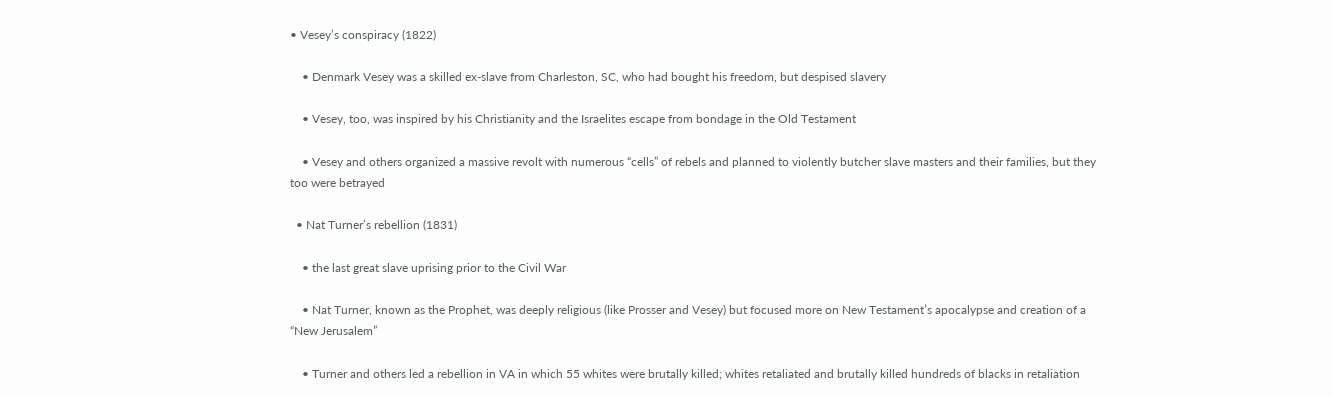• Vesey’s conspiracy (1822)

    • Denmark Vesey was a skilled ex-slave from Charleston, SC, who had bought his freedom, but despised slavery

    • Vesey, too, was inspired by his Christianity and the Israelites escape from bondage in the Old Testament

    • Vesey and others organized a massive revolt with numerous “cells” of rebels and planned to violently butcher slave masters and their families, but they too were betrayed

  • Nat Turner’s rebellion (1831)

    • the last great slave uprising prior to the Civil War

    • Nat Turner, known as the Prophet, was deeply religious (like Prosser and Vesey) but focused more on New Testament’s apocalypse and creation of a “New Jerusalem”

    • Turner and others led a rebellion in VA in which 55 whites were brutally killed; whites retaliated and brutally killed hundreds of blacks in retaliation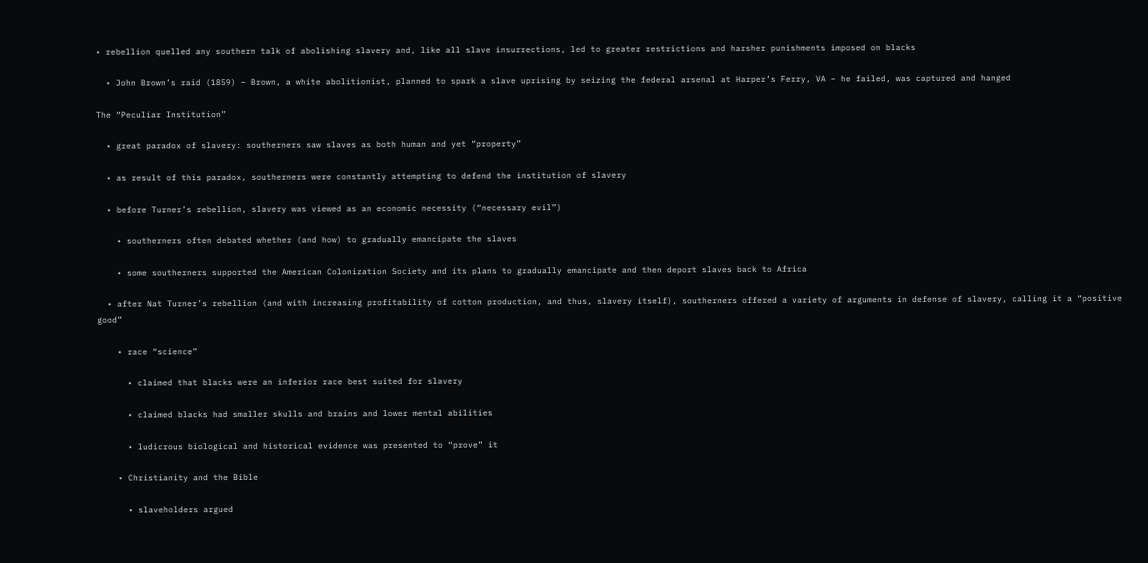• rebellion quelled any southern talk of abolishing slavery and, like all slave insurrections, led to greater restrictions and harsher punishments imposed on blacks

  • John Brown’s raid (1859) – Brown, a white abolitionist, planned to spark a slave uprising by seizing the federal arsenal at Harper’s Ferry, VA – he failed, was captured and hanged

The “Peculiar Institution”

  • great paradox of slavery: southerners saw slaves as both human and yet “property”

  • as result of this paradox, southerners were constantly attempting to defend the institution of slavery

  • before Turner’s rebellion, slavery was viewed as an economic necessity (“necessary evil”)

    • southerners often debated whether (and how) to gradually emancipate the slaves

    • some southerners supported the American Colonization Society and its plans to gradually emancipate and then deport slaves back to Africa

  • after Nat Turner’s rebellion (and with increasing profitability of cotton production, and thus, slavery itself), southerners offered a variety of arguments in defense of slavery, calling it a “positive good”

    • race “science”

      • claimed that blacks were an inferior race best suited for slavery

      • claimed blacks had smaller skulls and brains and lower mental abilities

      • ludicrous biological and historical evidence was presented to “prove” it

    • Christianity and the Bible

      • slaveholders argued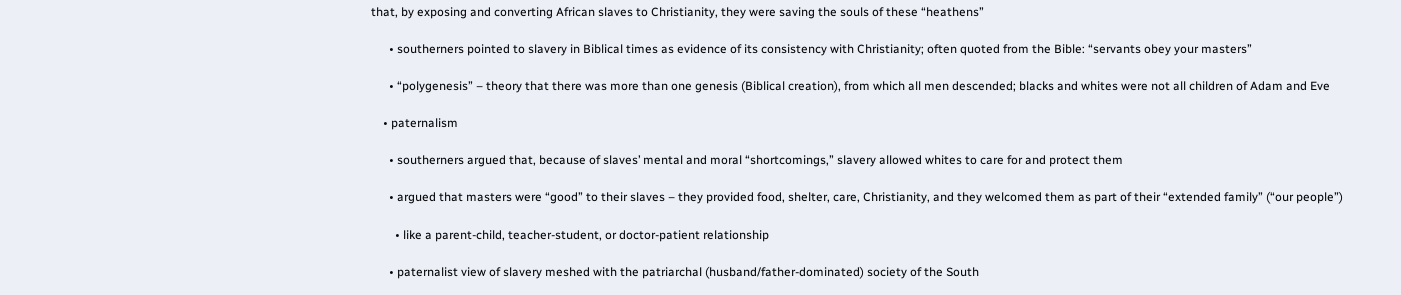that, by exposing and converting African slaves to Christianity, they were saving the souls of these “heathens”

      • southerners pointed to slavery in Biblical times as evidence of its consistency with Christianity; often quoted from the Bible: “servants obey your masters”

      • “polygenesis” – theory that there was more than one genesis (Biblical creation), from which all men descended; blacks and whites were not all children of Adam and Eve

    • paternalism

      • southerners argued that, because of slaves’ mental and moral “shortcomings,” slavery allowed whites to care for and protect them

      • argued that masters were “good” to their slaves – they provided food, shelter, care, Christianity, and they welcomed them as part of their “extended family” (“our people”)

        • like a parent-child, teacher-student, or doctor-patient relationship

      • paternalist view of slavery meshed with the patriarchal (husband/father-dominated) society of the South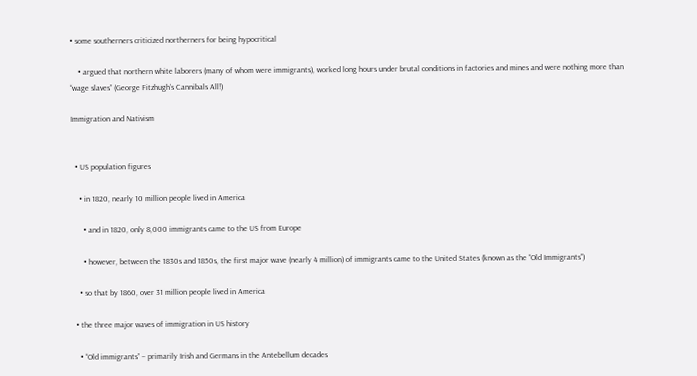• some southerners criticized northerners for being hypocritical

    • argued that northern white laborers (many of whom were immigrants), worked long hours under brutal conditions in factories and mines and were nothing more than “wage slaves” (George Fitzhugh’s Cannibals All!)

Immigration and Nativism


  • US population figures

    • in 1820, nearly 10 million people lived in America

      • and in 1820, only 8,000 immigrants came to the US from Europe

      • however, between the 1830s and 1850s, the first major wave (nearly 4 million) of immigrants came to the United States (known as the “Old Immigrants”)

    • so that by 1860, over 31 million people lived in America

  • the three major waves of immigration in US history

    • “Old immigrants” – primarily Irish and Germans in the Antebellum decades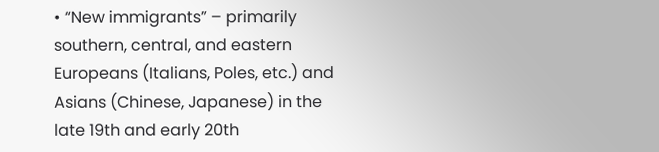• “New immigrants” – primarily southern, central, and eastern Europeans (Italians, Poles, etc.) and Asians (Chinese, Japanese) in the late 19th and early 20th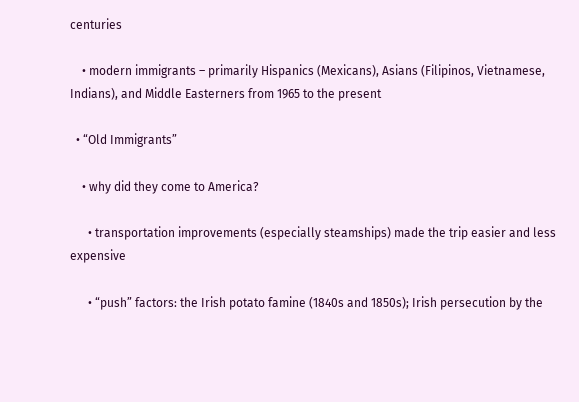centuries

    • modern immigrants – primarily Hispanics (Mexicans), Asians (Filipinos, Vietnamese, Indians), and Middle Easterners from 1965 to the present

  • “Old Immigrants”

    • why did they come to America?

      • transportation improvements (especially steamships) made the trip easier and less expensive

      • “push” factors: the Irish potato famine (1840s and 1850s); Irish persecution by the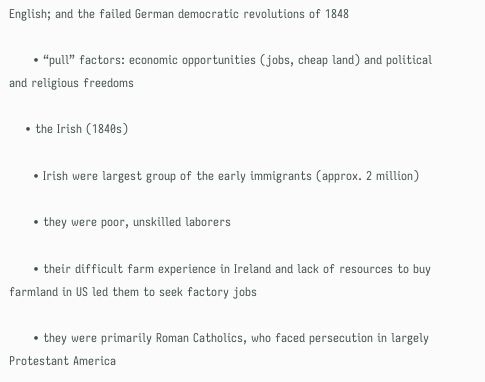English; and the failed German democratic revolutions of 1848

      • “pull” factors: economic opportunities (jobs, cheap land) and political and religious freedoms

    • the Irish (1840s)

      • Irish were largest group of the early immigrants (approx. 2 million)

      • they were poor, unskilled laborers

      • their difficult farm experience in Ireland and lack of resources to buy farmland in US led them to seek factory jobs

      • they were primarily Roman Catholics, who faced persecution in largely Protestant America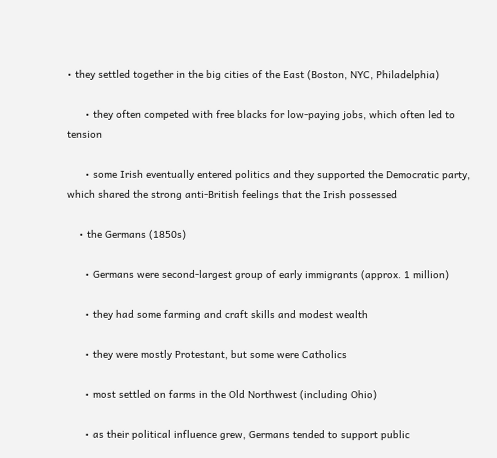• they settled together in the big cities of the East (Boston, NYC, Philadelphia)

      • they often competed with free blacks for low-paying jobs, which often led to tension

      • some Irish eventually entered politics and they supported the Democratic party, which shared the strong anti-British feelings that the Irish possessed

    • the Germans (1850s)

      • Germans were second-largest group of early immigrants (approx. 1 million)

      • they had some farming and craft skills and modest wealth

      • they were mostly Protestant, but some were Catholics

      • most settled on farms in the Old Northwest (including Ohio)

      • as their political influence grew, Germans tended to support public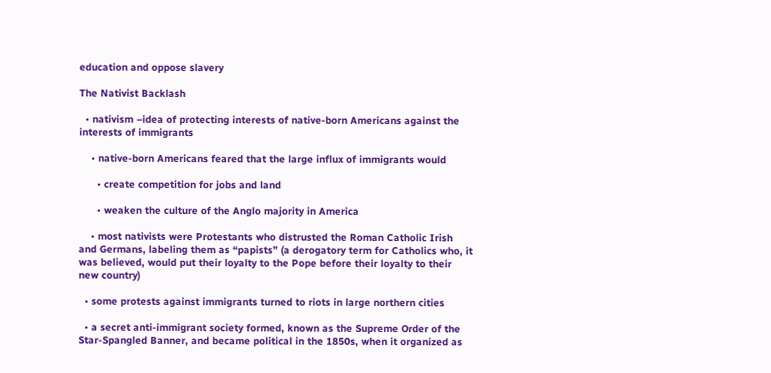education and oppose slavery

The Nativist Backlash

  • nativism –idea of protecting interests of native-born Americans against the interests of immigrants

    • native-born Americans feared that the large influx of immigrants would

      • create competition for jobs and land

      • weaken the culture of the Anglo majority in America

    • most nativists were Protestants who distrusted the Roman Catholic Irish and Germans, labeling them as “papists” (a derogatory term for Catholics who, it was believed, would put their loyalty to the Pope before their loyalty to their new country)

  • some protests against immigrants turned to riots in large northern cities

  • a secret anti-immigrant society formed, known as the Supreme Order of the Star-Spangled Banner, and became political in the 1850s, when it organized as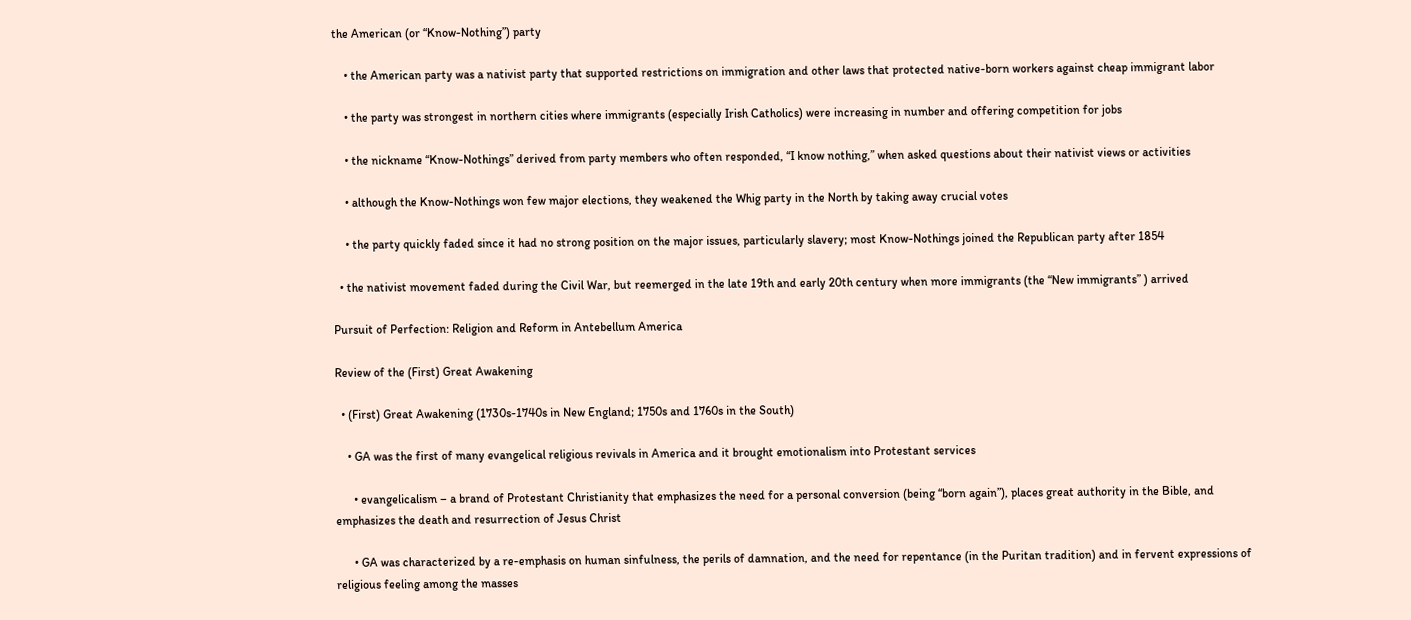the American (or “Know-Nothing”) party

    • the American party was a nativist party that supported restrictions on immigration and other laws that protected native-born workers against cheap immigrant labor

    • the party was strongest in northern cities where immigrants (especially Irish Catholics) were increasing in number and offering competition for jobs

    • the nickname “Know-Nothings” derived from party members who often responded, “I know nothing,” when asked questions about their nativist views or activities

    • although the Know-Nothings won few major elections, they weakened the Whig party in the North by taking away crucial votes

    • the party quickly faded since it had no strong position on the major issues, particularly slavery; most Know-Nothings joined the Republican party after 1854

  • the nativist movement faded during the Civil War, but reemerged in the late 19th and early 20th century when more immigrants (the “New immigrants” ) arrived

Pursuit of Perfection: Religion and Reform in Antebellum America

Review of the (First) Great Awakening

  • (First) Great Awakening (1730s-1740s in New England; 1750s and 1760s in the South)

    • GA was the first of many evangelical religious revivals in America and it brought emotionalism into Protestant services

      • evangelicalism – a brand of Protestant Christianity that emphasizes the need for a personal conversion (being “born again”), places great authority in the Bible, and emphasizes the death and resurrection of Jesus Christ

      • GA was characterized by a re-emphasis on human sinfulness, the perils of damnation, and the need for repentance (in the Puritan tradition) and in fervent expressions of religious feeling among the masses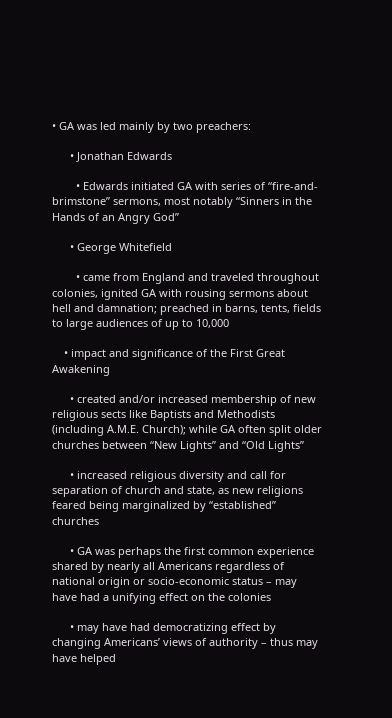• GA was led mainly by two preachers:

      • Jonathan Edwards

        • Edwards initiated GA with series of “fire-and-brimstone” sermons, most notably “Sinners in the Hands of an Angry God”

      • George Whitefield

        • came from England and traveled throughout colonies, ignited GA with rousing sermons about hell and damnation; preached in barns, tents, fields to large audiences of up to 10,000

    • impact and significance of the First Great Awakening

      • created and/or increased membership of new religious sects like Baptists and Methodists (including A.M.E. Church); while GA often split older churches between “New Lights” and “Old Lights”

      • increased religious diversity and call for separation of church and state, as new religions feared being marginalized by “established” churches

      • GA was perhaps the first common experience shared by nearly all Americans regardless of national origin or socio-economic status – may have had a unifying effect on the colonies

      • may have had democratizing effect by changing Americans’ views of authority – thus may have helped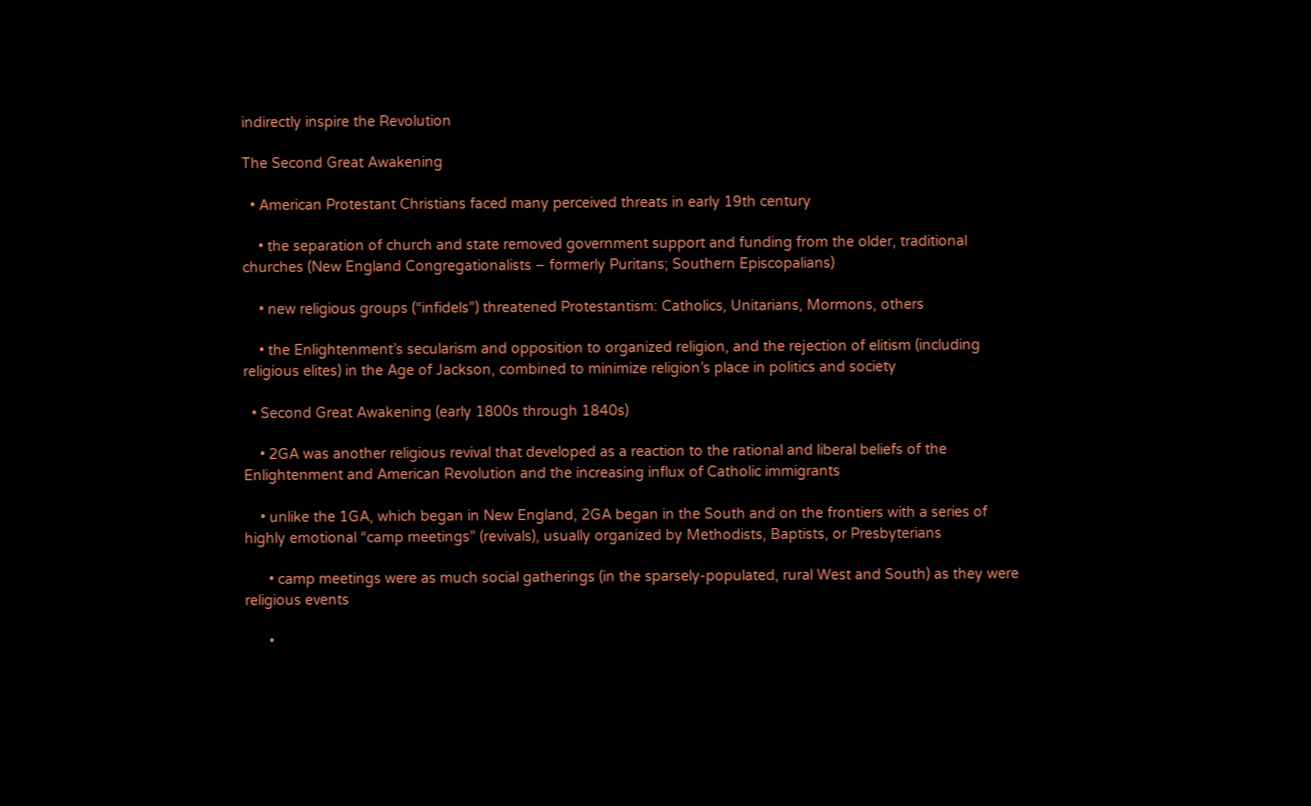indirectly inspire the Revolution

The Second Great Awakening

  • American Protestant Christians faced many perceived threats in early 19th century

    • the separation of church and state removed government support and funding from the older, traditional churches (New England Congregationalists – formerly Puritans; Southern Episcopalians)

    • new religious groups (“infidels”) threatened Protestantism: Catholics, Unitarians, Mormons, others

    • the Enlightenment’s secularism and opposition to organized religion, and the rejection of elitism (including religious elites) in the Age of Jackson, combined to minimize religion’s place in politics and society

  • Second Great Awakening (early 1800s through 1840s)

    • 2GA was another religious revival that developed as a reaction to the rational and liberal beliefs of the Enlightenment and American Revolution and the increasing influx of Catholic immigrants

    • unlike the 1GA, which began in New England, 2GA began in the South and on the frontiers with a series of highly emotional “camp meetings” (revivals), usually organized by Methodists, Baptists, or Presbyterians

      • camp meetings were as much social gatherings (in the sparsely-populated, rural West and South) as they were religious events

      •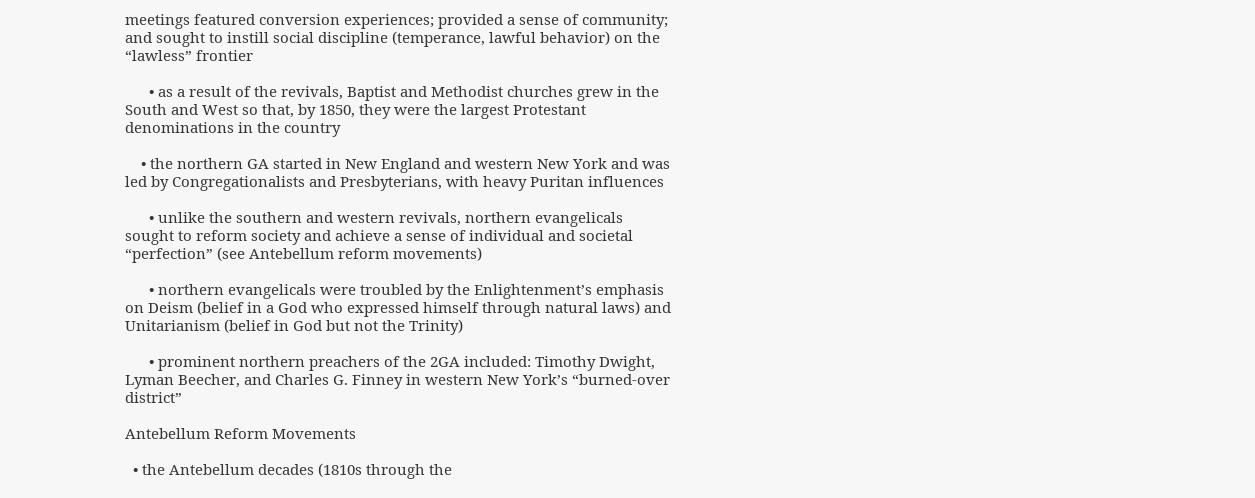meetings featured conversion experiences; provided a sense of community; and sought to instill social discipline (temperance, lawful behavior) on the “lawless” frontier

      • as a result of the revivals, Baptist and Methodist churches grew in the South and West so that, by 1850, they were the largest Protestant denominations in the country

    • the northern GA started in New England and western New York and was led by Congregationalists and Presbyterians, with heavy Puritan influences

      • unlike the southern and western revivals, northern evangelicals sought to reform society and achieve a sense of individual and societal “perfection” (see Antebellum reform movements)

      • northern evangelicals were troubled by the Enlightenment’s emphasis on Deism (belief in a God who expressed himself through natural laws) and Unitarianism (belief in God but not the Trinity)

      • prominent northern preachers of the 2GA included: Timothy Dwight, Lyman Beecher, and Charles G. Finney in western New York’s “burned-over district”

Antebellum Reform Movements

  • the Antebellum decades (1810s through the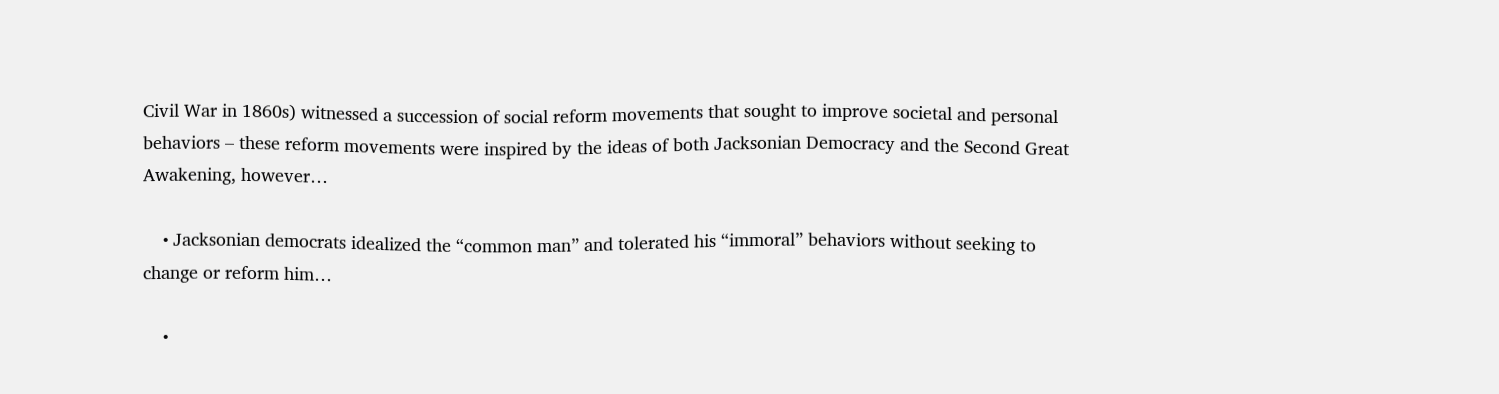Civil War in 1860s) witnessed a succession of social reform movements that sought to improve societal and personal behaviors – these reform movements were inspired by the ideas of both Jacksonian Democracy and the Second Great Awakening, however…

    • Jacksonian democrats idealized the “common man” and tolerated his “immoral” behaviors without seeking to change or reform him…

    •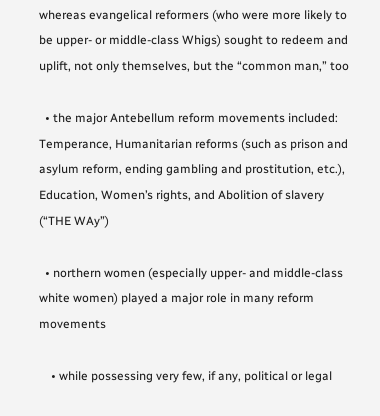whereas evangelical reformers (who were more likely to be upper- or middle-class Whigs) sought to redeem and uplift, not only themselves, but the “common man,” too

  • the major Antebellum reform movements included: Temperance, Humanitarian reforms (such as prison and asylum reform, ending gambling and prostitution, etc.), Education, Women’s rights, and Abolition of slavery (“THE WAy”)

  • northern women (especially upper- and middle-class white women) played a major role in many reform movements

    • while possessing very few, if any, political or legal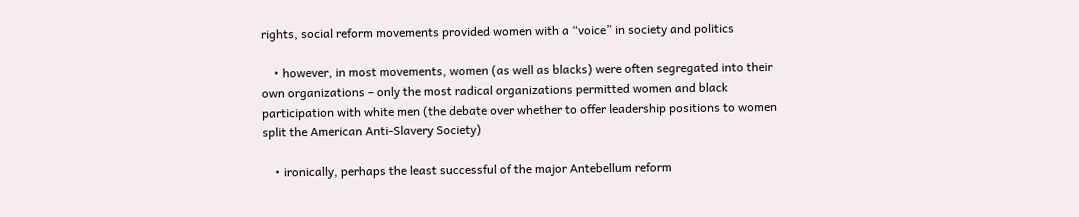rights, social reform movements provided women with a “voice” in society and politics

    • however, in most movements, women (as well as blacks) were often segregated into their own organizations – only the most radical organizations permitted women and black participation with white men (the debate over whether to offer leadership positions to women split the American Anti-Slavery Society)

    • ironically, perhaps the least successful of the major Antebellum reform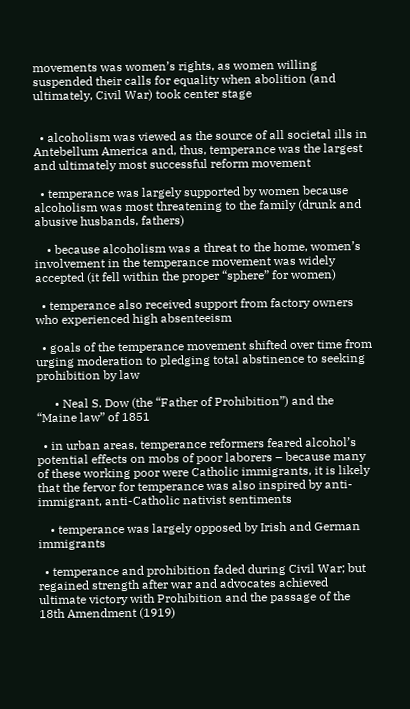movements was women’s rights, as women willing suspended their calls for equality when abolition (and ultimately, Civil War) took center stage


  • alcoholism was viewed as the source of all societal ills in Antebellum America and, thus, temperance was the largest and ultimately most successful reform movement

  • temperance was largely supported by women because alcoholism was most threatening to the family (drunk and abusive husbands, fathers)

    • because alcoholism was a threat to the home, women’s involvement in the temperance movement was widely accepted (it fell within the proper “sphere” for women)

  • temperance also received support from factory owners who experienced high absenteeism

  • goals of the temperance movement shifted over time from urging moderation to pledging total abstinence to seeking prohibition by law

      • Neal S. Dow (the “Father of Prohibition”) and the “Maine law” of 1851

  • in urban areas, temperance reformers feared alcohol’s potential effects on mobs of poor laborers – because many of these working poor were Catholic immigrants, it is likely that the fervor for temperance was also inspired by anti-immigrant, anti-Catholic nativist sentiments

    • temperance was largely opposed by Irish and German immigrants

  • temperance and prohibition faded during Civil War; but regained strength after war and advocates achieved ultimate victory with Prohibition and the passage of the 18th Amendment (1919)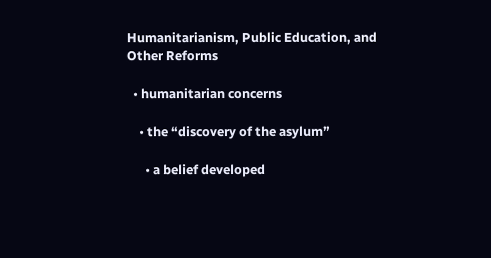Humanitarianism, Public Education, and Other Reforms

  • humanitarian concerns

    • the “discovery of the asylum”

      • a belief developed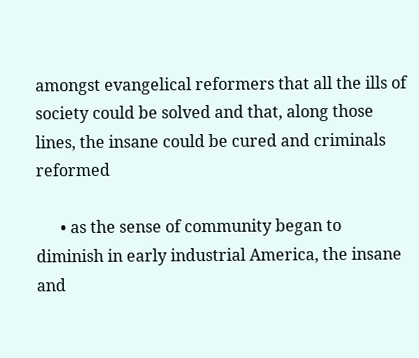amongst evangelical reformers that all the ills of society could be solved and that, along those lines, the insane could be cured and criminals reformed

      • as the sense of community began to diminish in early industrial America, the insane and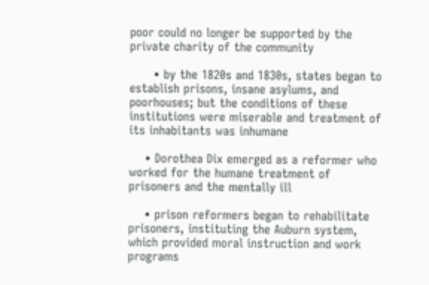poor could no longer be supported by the private charity of the community

      • by the 1820s and 1830s, states began to establish prisons, insane asylums, and poorhouses; but the conditions of these institutions were miserable and treatment of its inhabitants was inhumane

    • Dorothea Dix emerged as a reformer who worked for the humane treatment of prisoners and the mentally ill

    • prison reformers began to rehabilitate prisoners, instituting the Auburn system, which provided moral instruction and work programs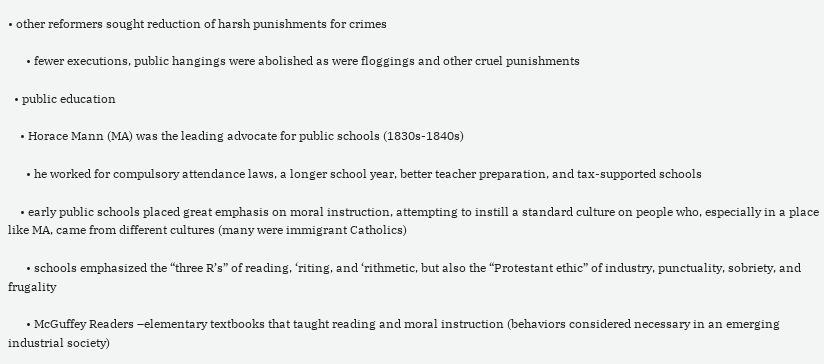• other reformers sought reduction of harsh punishments for crimes

      • fewer executions, public hangings were abolished as were floggings and other cruel punishments

  • public education

    • Horace Mann (MA) was the leading advocate for public schools (1830s-1840s)

      • he worked for compulsory attendance laws, a longer school year, better teacher preparation, and tax-supported schools

    • early public schools placed great emphasis on moral instruction, attempting to instill a standard culture on people who, especially in a place like MA, came from different cultures (many were immigrant Catholics)

      • schools emphasized the “three R’s” of reading, ‘riting, and ‘rithmetic, but also the “Protestant ethic” of industry, punctuality, sobriety, and frugality

      • McGuffey Readers –elementary textbooks that taught reading and moral instruction (behaviors considered necessary in an emerging industrial society)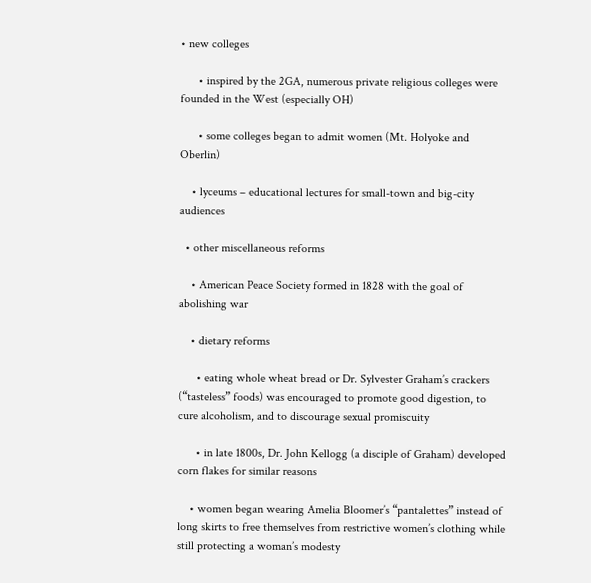• new colleges

      • inspired by the 2GA, numerous private religious colleges were founded in the West (especially OH)

      • some colleges began to admit women (Mt. Holyoke and Oberlin)

    • lyceums – educational lectures for small-town and big-city audiences

  • other miscellaneous reforms

    • American Peace Society formed in 1828 with the goal of abolishing war

    • dietary reforms

      • eating whole wheat bread or Dr. Sylvester Graham’s crackers (“tasteless” foods) was encouraged to promote good digestion, to cure alcoholism, and to discourage sexual promiscuity

      • in late 1800s, Dr. John Kellogg (a disciple of Graham) developed corn flakes for similar reasons

    • women began wearing Amelia Bloomer’s “pantalettes” instead of long skirts to free themselves from restrictive women’s clothing while still protecting a woman’s modesty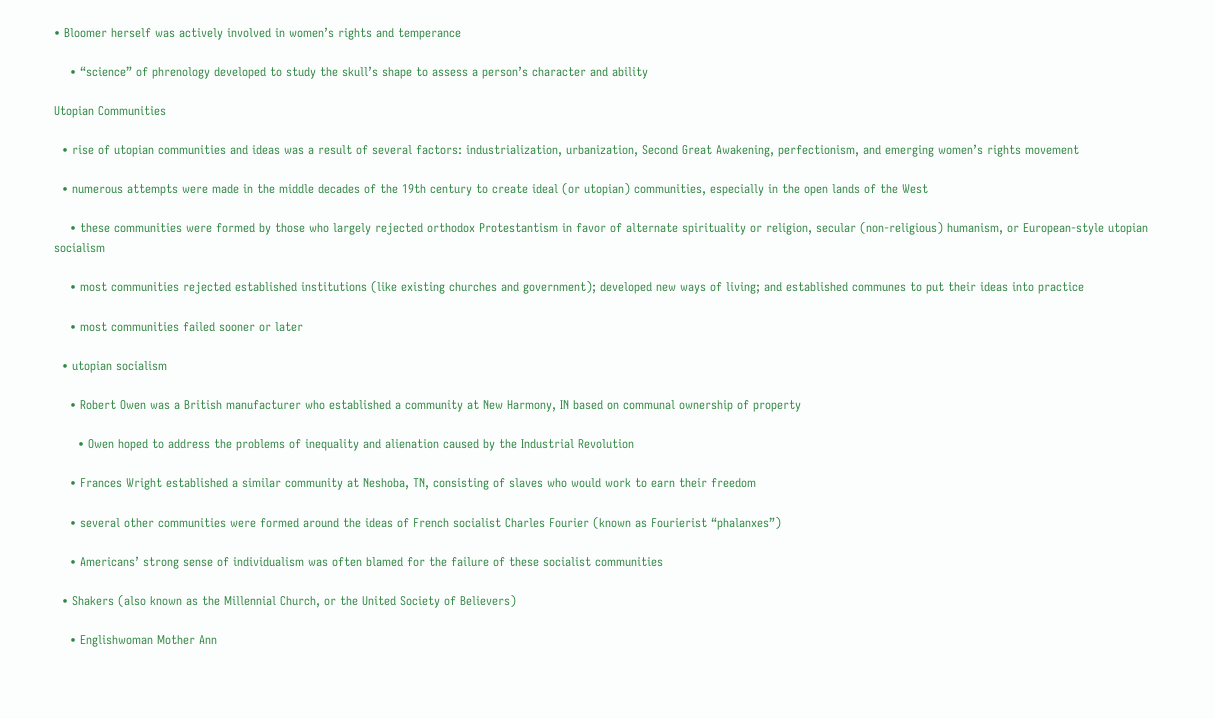• Bloomer herself was actively involved in women’s rights and temperance

    • “science” of phrenology developed to study the skull’s shape to assess a person’s character and ability

Utopian Communities

  • rise of utopian communities and ideas was a result of several factors: industrialization, urbanization, Second Great Awakening, perfectionism, and emerging women’s rights movement

  • numerous attempts were made in the middle decades of the 19th century to create ideal (or utopian) communities, especially in the open lands of the West

    • these communities were formed by those who largely rejected orthodox Protestantism in favor of alternate spirituality or religion, secular (non-religious) humanism, or European-style utopian socialism

    • most communities rejected established institutions (like existing churches and government); developed new ways of living; and established communes to put their ideas into practice

    • most communities failed sooner or later

  • utopian socialism

    • Robert Owen was a British manufacturer who established a community at New Harmony, IN based on communal ownership of property

      • Owen hoped to address the problems of inequality and alienation caused by the Industrial Revolution

    • Frances Wright established a similar community at Neshoba, TN, consisting of slaves who would work to earn their freedom

    • several other communities were formed around the ideas of French socialist Charles Fourier (known as Fourierist “phalanxes”)

    • Americans’ strong sense of individualism was often blamed for the failure of these socialist communities

  • Shakers (also known as the Millennial Church, or the United Society of Believers)

    • Englishwoman Mother Ann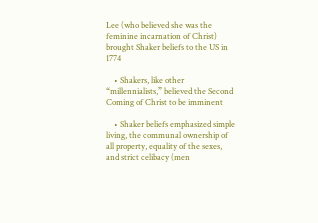Lee (who believed she was the feminine incarnation of Christ) brought Shaker beliefs to the US in 1774

    • Shakers, like other “millennialists,” believed the Second Coming of Christ to be imminent

    • Shaker beliefs emphasized simple living, the communal ownership of all property, equality of the sexes, and strict celibacy (men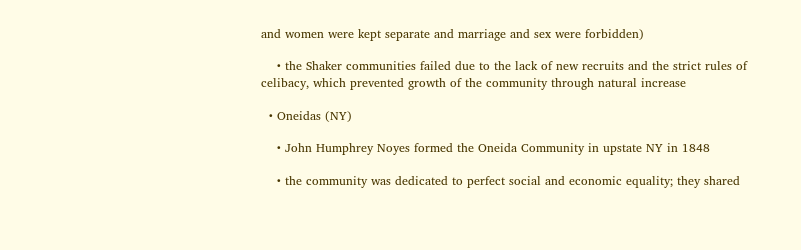and women were kept separate and marriage and sex were forbidden)

    • the Shaker communities failed due to the lack of new recruits and the strict rules of celibacy, which prevented growth of the community through natural increase

  • Oneidas (NY)

    • John Humphrey Noyes formed the Oneida Community in upstate NY in 1848

    • the community was dedicated to perfect social and economic equality; they shared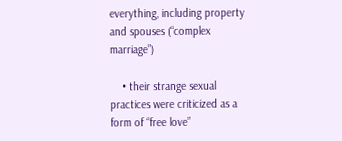everything, including property and spouses (“complex marriage”)

    • their strange sexual practices were criticized as a form of “free love”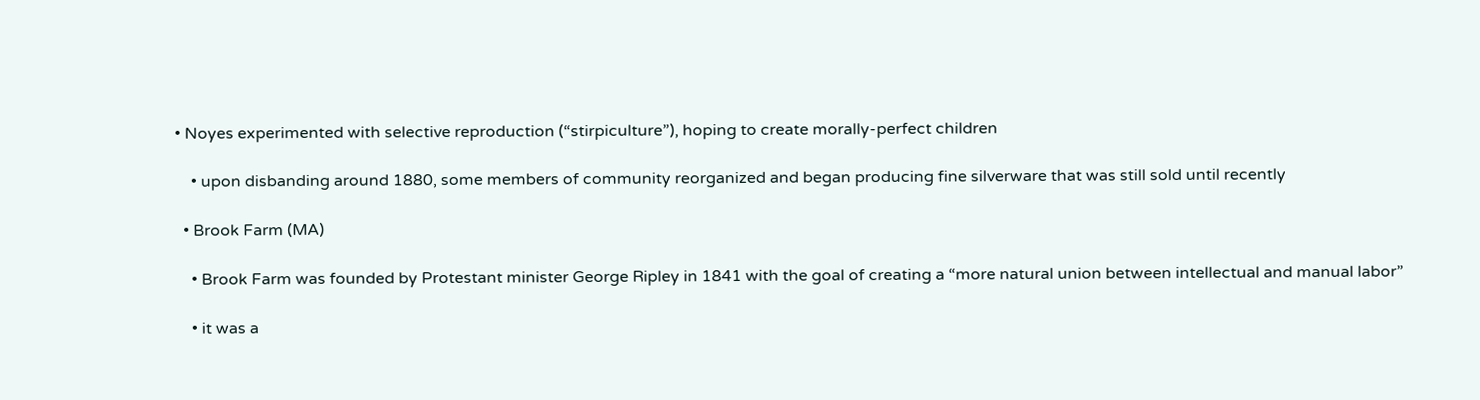• Noyes experimented with selective reproduction (“stirpiculture”), hoping to create morally-perfect children

    • upon disbanding around 1880, some members of community reorganized and began producing fine silverware that was still sold until recently

  • Brook Farm (MA)

    • Brook Farm was founded by Protestant minister George Ripley in 1841 with the goal of creating a “more natural union between intellectual and manual labor”

    • it was a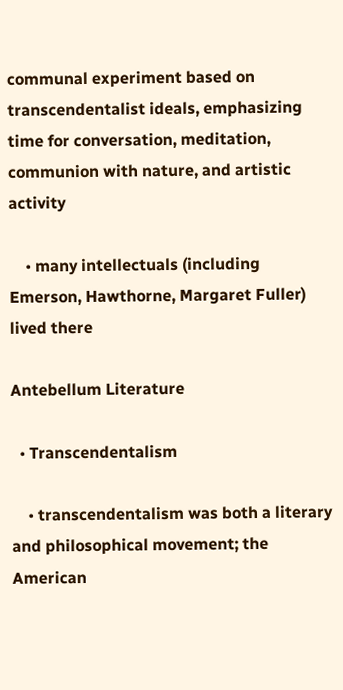communal experiment based on transcendentalist ideals, emphasizing time for conversation, meditation, communion with nature, and artistic activity

    • many intellectuals (including Emerson, Hawthorne, Margaret Fuller) lived there

Antebellum Literature

  • Transcendentalism

    • transcendentalism was both a literary and philosophical movement; the American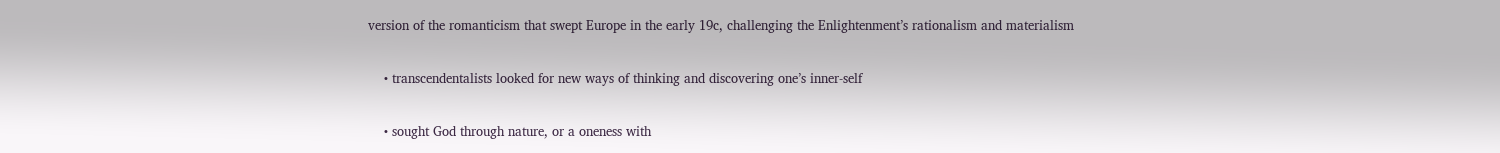version of the romanticism that swept Europe in the early 19c, challenging the Enlightenment’s rationalism and materialism

    • transcendentalists looked for new ways of thinking and discovering one’s inner-self

    • sought God through nature, or a oneness with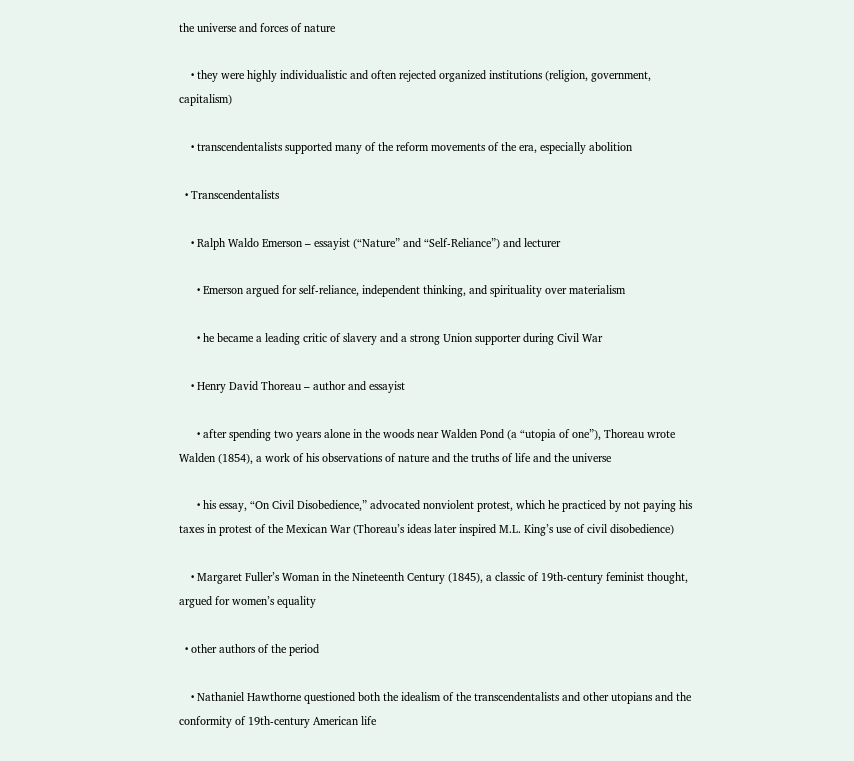the universe and forces of nature

    • they were highly individualistic and often rejected organized institutions (religion, government, capitalism)

    • transcendentalists supported many of the reform movements of the era, especially abolition

  • Transcendentalists

    • Ralph Waldo Emerson – essayist (“Nature” and “Self-Reliance”) and lecturer

      • Emerson argued for self-reliance, independent thinking, and spirituality over materialism

      • he became a leading critic of slavery and a strong Union supporter during Civil War

    • Henry David Thoreau – author and essayist

      • after spending two years alone in the woods near Walden Pond (a “utopia of one”), Thoreau wrote Walden (1854), a work of his observations of nature and the truths of life and the universe

      • his essay, “On Civil Disobedience,” advocated nonviolent protest, which he practiced by not paying his taxes in protest of the Mexican War (Thoreau’s ideas later inspired M.L. King’s use of civil disobedience)

    • Margaret Fuller’s Woman in the Nineteenth Century (1845), a classic of 19th-century feminist thought, argued for women’s equality

  • other authors of the period

    • Nathaniel Hawthorne questioned both the idealism of the transcendentalists and other utopians and the conformity of 19th-century American life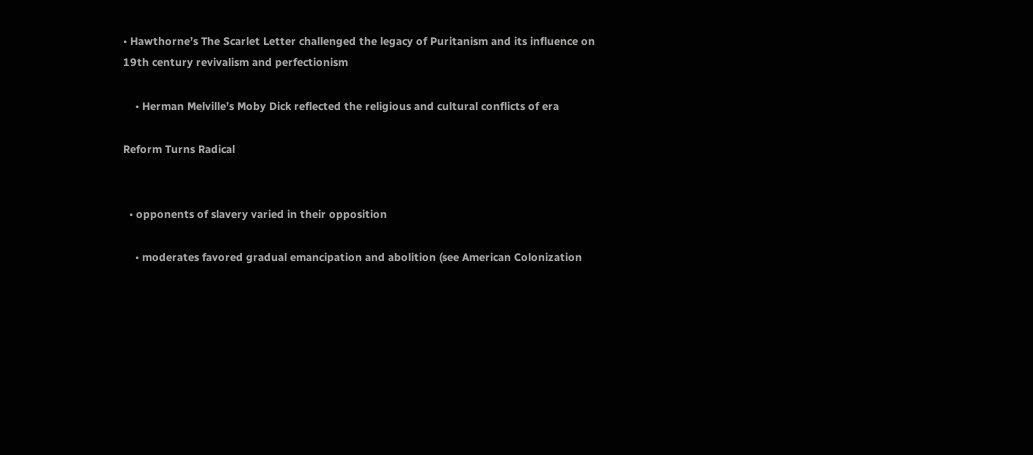• Hawthorne’s The Scarlet Letter challenged the legacy of Puritanism and its influence on 19th century revivalism and perfectionism

    • Herman Melville’s Moby Dick reflected the religious and cultural conflicts of era

Reform Turns Radical


  • opponents of slavery varied in their opposition

    • moderates favored gradual emancipation and abolition (see American Colonization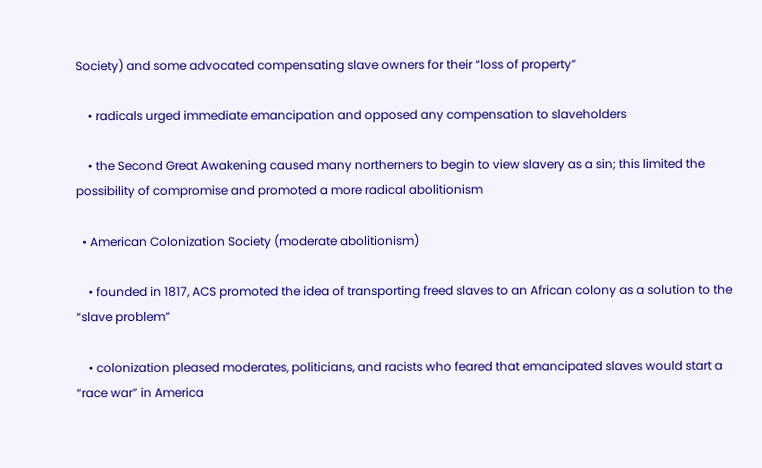Society) and some advocated compensating slave owners for their “loss of property”

    • radicals urged immediate emancipation and opposed any compensation to slaveholders

    • the Second Great Awakening caused many northerners to begin to view slavery as a sin; this limited the possibility of compromise and promoted a more radical abolitionism

  • American Colonization Society (moderate abolitionism)

    • founded in 1817, ACS promoted the idea of transporting freed slaves to an African colony as a solution to the “slave problem”

    • colonization pleased moderates, politicians, and racists who feared that emancipated slaves would start a “race war” in America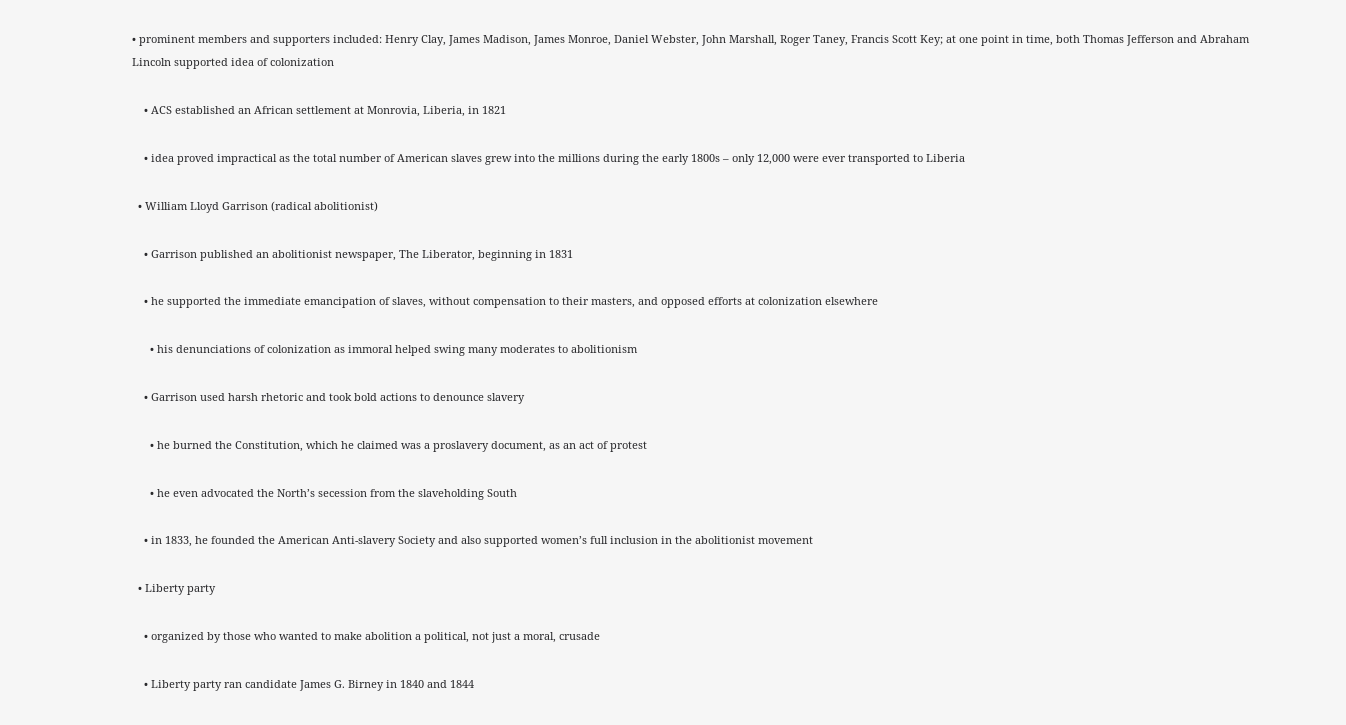• prominent members and supporters included: Henry Clay, James Madison, James Monroe, Daniel Webster, John Marshall, Roger Taney, Francis Scott Key; at one point in time, both Thomas Jefferson and Abraham Lincoln supported idea of colonization

    • ACS established an African settlement at Monrovia, Liberia, in 1821

    • idea proved impractical as the total number of American slaves grew into the millions during the early 1800s – only 12,000 were ever transported to Liberia

  • William Lloyd Garrison (radical abolitionist)

    • Garrison published an abolitionist newspaper, The Liberator, beginning in 1831

    • he supported the immediate emancipation of slaves, without compensation to their masters, and opposed efforts at colonization elsewhere

      • his denunciations of colonization as immoral helped swing many moderates to abolitionism

    • Garrison used harsh rhetoric and took bold actions to denounce slavery

      • he burned the Constitution, which he claimed was a proslavery document, as an act of protest

      • he even advocated the North’s secession from the slaveholding South

    • in 1833, he founded the American Anti-slavery Society and also supported women’s full inclusion in the abolitionist movement

  • Liberty party

    • organized by those who wanted to make abolition a political, not just a moral, crusade

    • Liberty party ran candidate James G. Birney in 1840 and 1844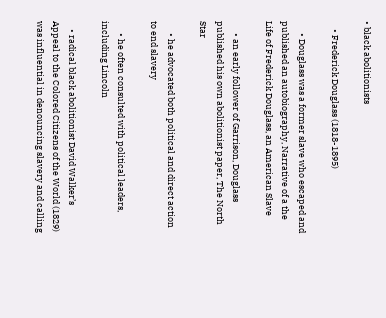• black abolitionists

    • Frederick Douglass (1818-1895)

      • Douglass was a former slave who escaped and published an autobiography, Narrative of a the Life of Frederick Douglass, an American Slave

      • an early follower of Garrison, Douglass published his own abolitionist paper, The North Star

      • he advocated both political and direct action to end slavery

      • he often consulted with political leaders, including Lincoln

    • radical black abolitionist David Walker’s Appeal to the Colored Citizens of the World (1829) was influential in denouncing slavery and calling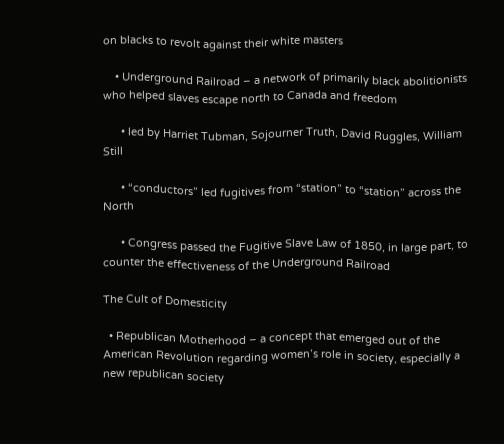on blacks to revolt against their white masters

    • Underground Railroad – a network of primarily black abolitionists who helped slaves escape north to Canada and freedom

      • led by Harriet Tubman, Sojourner Truth, David Ruggles, William Still

      • “conductors” led fugitives from “station” to “station” across the North

      • Congress passed the Fugitive Slave Law of 1850, in large part, to counter the effectiveness of the Underground Railroad

The Cult of Domesticity

  • Republican Motherhood – a concept that emerged out of the American Revolution regarding women’s role in society, especially a new republican society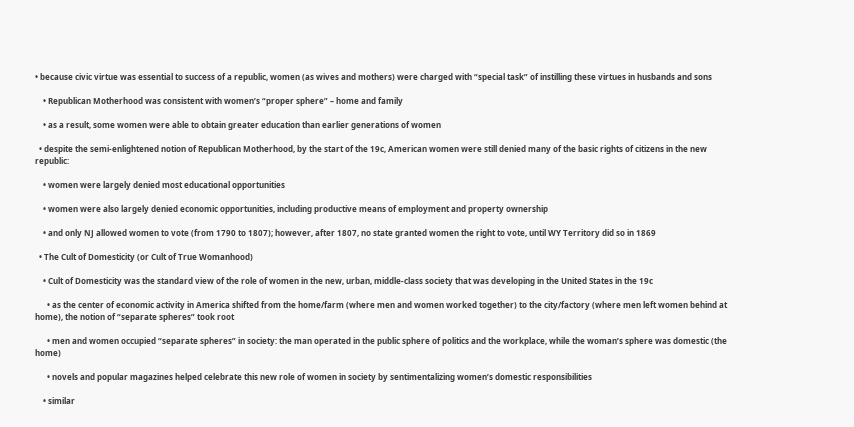• because civic virtue was essential to success of a republic, women (as wives and mothers) were charged with “special task” of instilling these virtues in husbands and sons

    • Republican Motherhood was consistent with women’s “proper sphere” – home and family

    • as a result, some women were able to obtain greater education than earlier generations of women

  • despite the semi-enlightened notion of Republican Motherhood, by the start of the 19c, American women were still denied many of the basic rights of citizens in the new republic:

    • women were largely denied most educational opportunities

    • women were also largely denied economic opportunities, including productive means of employment and property ownership

    • and only NJ allowed women to vote (from 1790 to 1807); however, after 1807, no state granted women the right to vote, until WY Territory did so in 1869

  • The Cult of Domesticity (or Cult of True Womanhood)

    • Cult of Domesticity was the standard view of the role of women in the new, urban, middle-class society that was developing in the United States in the 19c

      • as the center of economic activity in America shifted from the home/farm (where men and women worked together) to the city/factory (where men left women behind at home), the notion of “separate spheres” took root

      • men and women occupied “separate spheres” in society: the man operated in the public sphere of politics and the workplace, while the woman’s sphere was domestic (the home)

      • novels and popular magazines helped celebrate this new role of women in society by sentimentalizing women’s domestic responsibilities

    • similar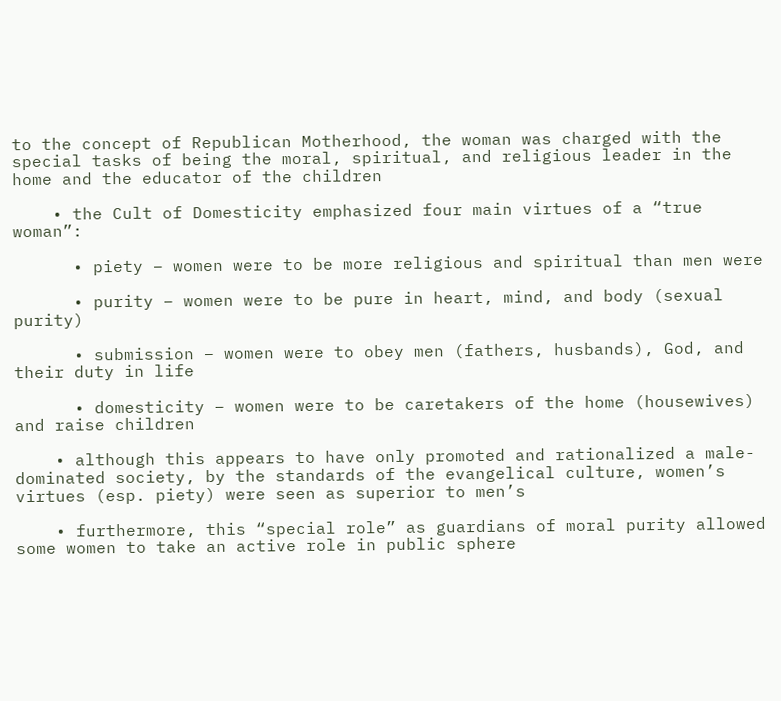to the concept of Republican Motherhood, the woman was charged with the special tasks of being the moral, spiritual, and religious leader in the home and the educator of the children

    • the Cult of Domesticity emphasized four main virtues of a “true woman”:

      • piety – women were to be more religious and spiritual than men were

      • purity – women were to be pure in heart, mind, and body (sexual purity)

      • submission – women were to obey men (fathers, husbands), God, and their duty in life

      • domesticity – women were to be caretakers of the home (housewives) and raise children

    • although this appears to have only promoted and rationalized a male-dominated society, by the standards of the evangelical culture, women’s virtues (esp. piety) were seen as superior to men’s

    • furthermore, this “special role” as guardians of moral purity allowed some women to take an active role in public sphere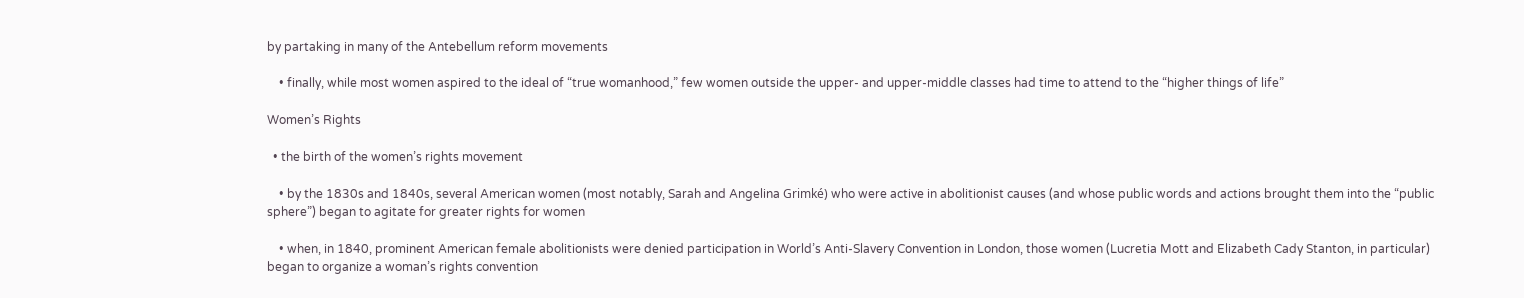by partaking in many of the Antebellum reform movements

    • finally, while most women aspired to the ideal of “true womanhood,” few women outside the upper- and upper-middle classes had time to attend to the “higher things of life”

Women’s Rights

  • the birth of the women’s rights movement

    • by the 1830s and 1840s, several American women (most notably, Sarah and Angelina Grimké) who were active in abolitionist causes (and whose public words and actions brought them into the “public sphere”) began to agitate for greater rights for women

    • when, in 1840, prominent American female abolitionists were denied participation in World’s Anti-Slavery Convention in London, those women (Lucretia Mott and Elizabeth Cady Stanton, in particular) began to organize a woman’s rights convention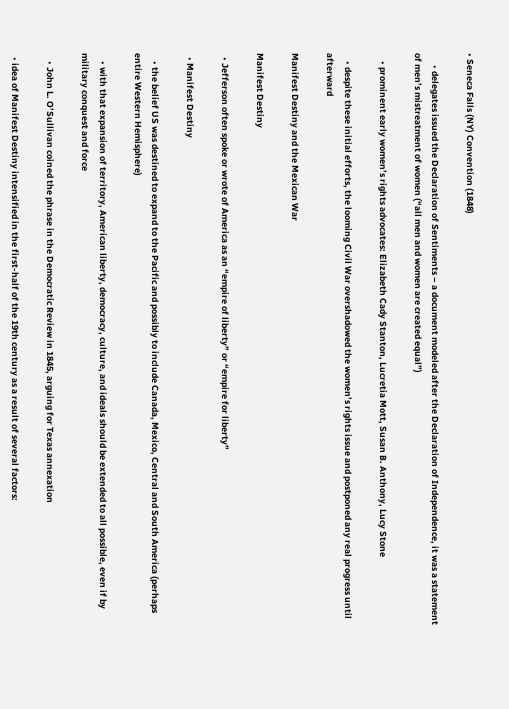• Seneca Falls (NY) Convention (1848)

      • delegates issued the Declaration of Sentiments – a document modeled after the Declaration of Independence, it was a statement of men’s mistreatment of women (“all men and women are created equal”)

    • prominent early women’s rights advocates: Elizabeth Cady Stanton, Lucretia Mott, Susan B. Anthony, Lucy Stone

    • despite these initial efforts, the looming Civil War overshadowed the women’s rights issue and postponed any real progress until afterward

Manifest Destiny and the Mexican War

Manifest Destiny

  • Jefferson often spoke or wrote of America as an “empire of liberty” or “empire for liberty”

  • Manifest Destiny

    • the belief US was destined to expand to the Pacific and possibly to include Canada, Mexico, Central and South America (perhaps entire Western Hemisphere)

    • with that expansion of territory, American liberty, democracy, culture, and ideals should be extended to all possible, even if by military conquest and force

    • John L. O’Sullivan coined the phrase in the Democratic Review in 1845, arguing for Texas annexation

  • idea of Manifest Destiny intensified in the first-half of the 19th century as a result of several factors: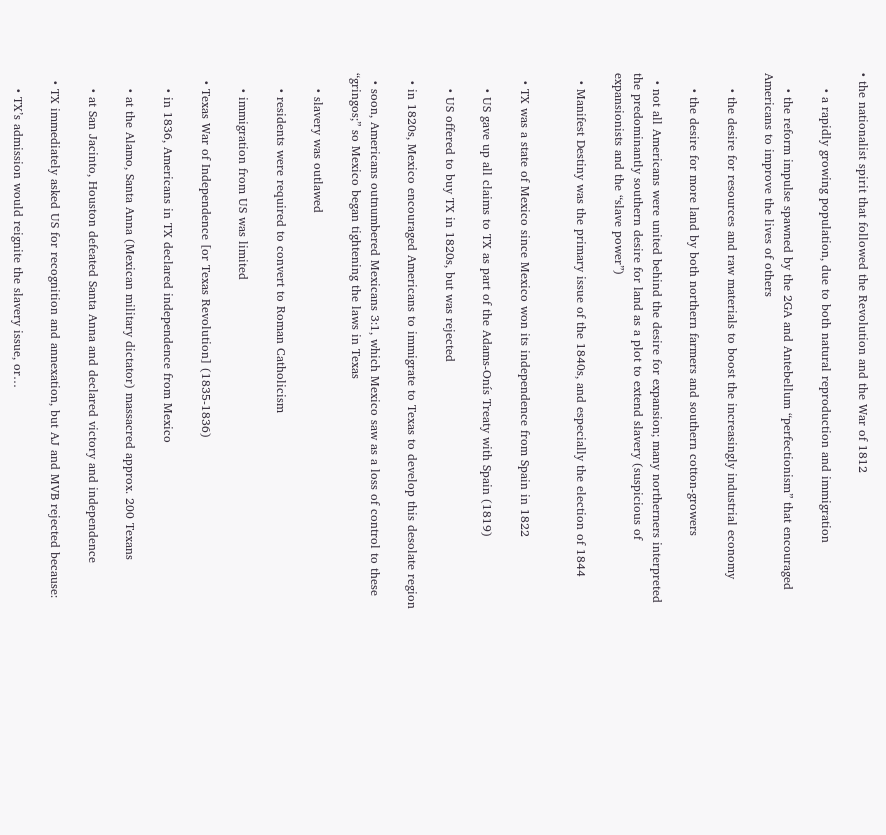• the nationalist spirit that followed the Revolution and the War of 1812

    • a rapidly growing population, due to both natural reproduction and immigration

    • the reform impulse spawned by the 2GA and Antebellum “perfectionism” that encouraged Americans to improve the lives of others

    • the desire for resources and raw materials to boost the increasingly industrial economy

    • the desire for more land by both northern farmers and southern cotton-growers

  • not all Americans were united behind the desire for expansion; many northerners interpreted the predominantly southern desire for land as a plot to extend slavery (suspicious of expansionists and the “slave power”)

  • Manifest Destiny was the primary issue of the 1840s, and especially the election of 1844


  • TX was a state of Mexico since Mexico won its independence from Spain in 1822

    • US gave up all claims to TX as part of the Adams-Onís Treaty with Spain (1819)

    • US offered to buy TX in 1820s, but was rejected

  • in 1820s, Mexico encouraged Americans to immigrate to Texas to develop this desolate region

  • soon, Americans outnumbered Mexicans 3:1, which Mexico saw as a loss of control to these “gringos;” so Mexico began tightening the laws in Texas

    • slavery was outlawed

    • residents were required to convert to Roman Catholicism

    • immigration from US was limited

  • Texas War of Independence [or Texas Revolution] (1835-1836)

    • in 1836, Americans in TX declared independence from Mexico

    • at the Alamo, Santa Anna (Mexican military dictator) massacred approx. 200 Texans

    • at San Jacinto, Houston defeated Santa Anna and declared victory and independence

  • TX immediately asked US for recognition and annexation, but AJ and MVB rejected because:

    • TX’s admission would reignite the slavery issue, or…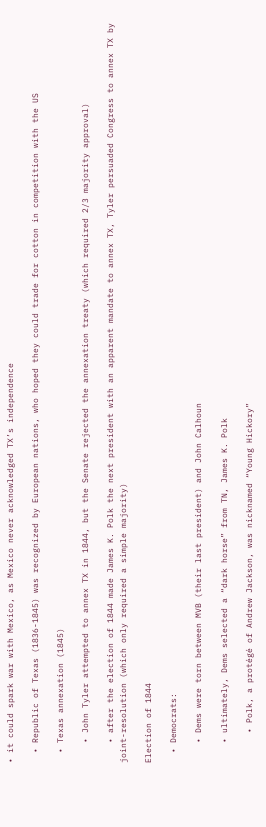• it could spark war with Mexico, as Mexico never acknowledged TX’s independence

  • Republic of Texas (1836-1845) was recognized by European nations, who hoped they could trade for cotton in competition with the US

  • Texas annexation (1845)

    • John Tyler attempted to annex TX in 1844, but the Senate rejected the annexation treaty (which required 2/3 majority approval)

    • after the election of 1844 made James K. Polk the next president with an apparent mandate to annex TX, Tyler persuaded Congress to annex TX by joint-resolution (which only required a simple majority)

Election of 1844

  • Democrats:

    • Dems were torn between MVB (their last president) and John Calhoun

    • ultimately, Dems selected a “dark horse” from TN, James K. Polk

      • Polk, a protégé of Andrew Jackson, was nicknamed “Young Hickory”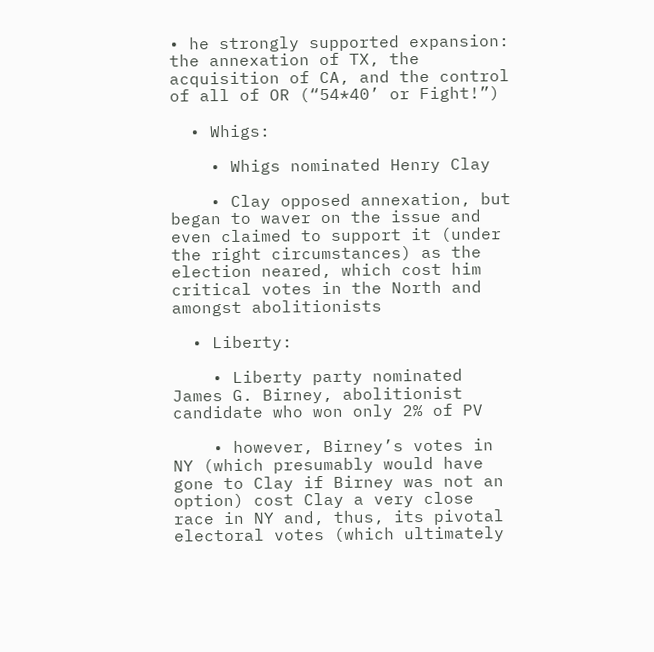• he strongly supported expansion: the annexation of TX, the acquisition of CA, and the control of all of OR (“54*40’ or Fight!”)

  • Whigs:

    • Whigs nominated Henry Clay

    • Clay opposed annexation, but began to waver on the issue and even claimed to support it (under the right circumstances) as the election neared, which cost him critical votes in the North and amongst abolitionists

  • Liberty:

    • Liberty party nominated James G. Birney, abolitionist candidate who won only 2% of PV

    • however, Birney’s votes in NY (which presumably would have gone to Clay if Birney was not an option) cost Clay a very close race in NY and, thus, its pivotal electoral votes (which ultimately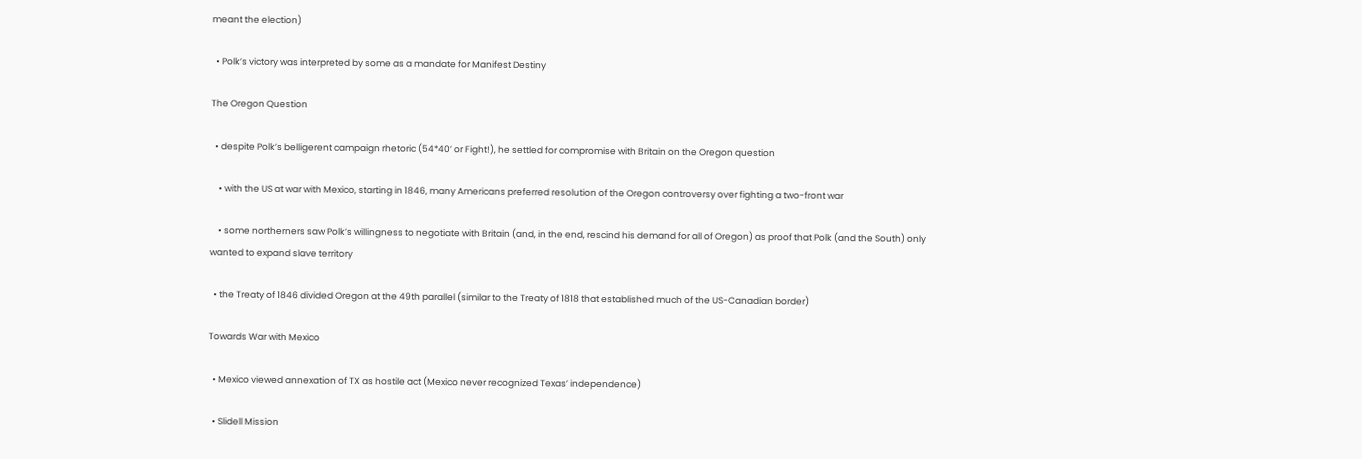meant the election)

  • Polk’s victory was interpreted by some as a mandate for Manifest Destiny

The Oregon Question

  • despite Polk’s belligerent campaign rhetoric (54*40’ or Fight!), he settled for compromise with Britain on the Oregon question

    • with the US at war with Mexico, starting in 1846, many Americans preferred resolution of the Oregon controversy over fighting a two-front war

    • some northerners saw Polk’s willingness to negotiate with Britain (and, in the end, rescind his demand for all of Oregon) as proof that Polk (and the South) only wanted to expand slave territory

  • the Treaty of 1846 divided Oregon at the 49th parallel (similar to the Treaty of 1818 that established much of the US-Canadian border)

Towards War with Mexico

  • Mexico viewed annexation of TX as hostile act (Mexico never recognized Texas’ independence)

  • Slidell Mission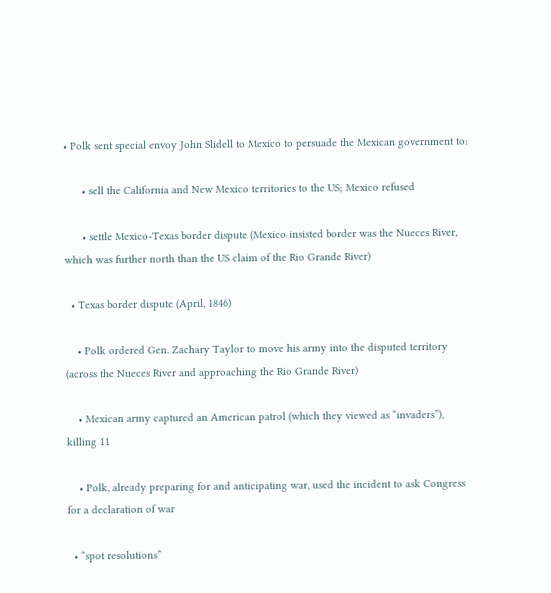• Polk sent special envoy John Slidell to Mexico to persuade the Mexican government to:

      • sell the California and New Mexico territories to the US; Mexico refused

      • settle Mexico-Texas border dispute (Mexico insisted border was the Nueces River, which was further north than the US claim of the Rio Grande River)

  • Texas border dispute (April, 1846)

    • Polk ordered Gen. Zachary Taylor to move his army into the disputed territory (across the Nueces River and approaching the Rio Grande River)

    • Mexican army captured an American patrol (which they viewed as “invaders”), killing 11

    • Polk, already preparing for and anticipating war, used the incident to ask Congress for a declaration of war

  • “spot resolutions”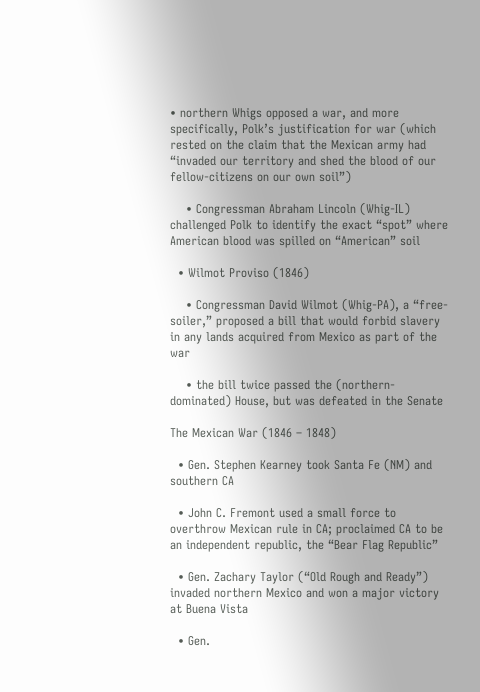• northern Whigs opposed a war, and more specifically, Polk’s justification for war (which rested on the claim that the Mexican army had “invaded our territory and shed the blood of our fellow-citizens on our own soil”)

    • Congressman Abraham Lincoln (Whig-IL) challenged Polk to identify the exact “spot” where American blood was spilled on “American” soil

  • Wilmot Proviso (1846)

    • Congressman David Wilmot (Whig-PA), a “free-soiler,” proposed a bill that would forbid slavery in any lands acquired from Mexico as part of the war

    • the bill twice passed the (northern-dominated) House, but was defeated in the Senate

The Mexican War (1846 – 1848)

  • Gen. Stephen Kearney took Santa Fe (NM) and southern CA

  • John C. Fremont used a small force to overthrow Mexican rule in CA; proclaimed CA to be an independent republic, the “Bear Flag Republic”

  • Gen. Zachary Taylor (“Old Rough and Ready”) invaded northern Mexico and won a major victory at Buena Vista

  • Gen.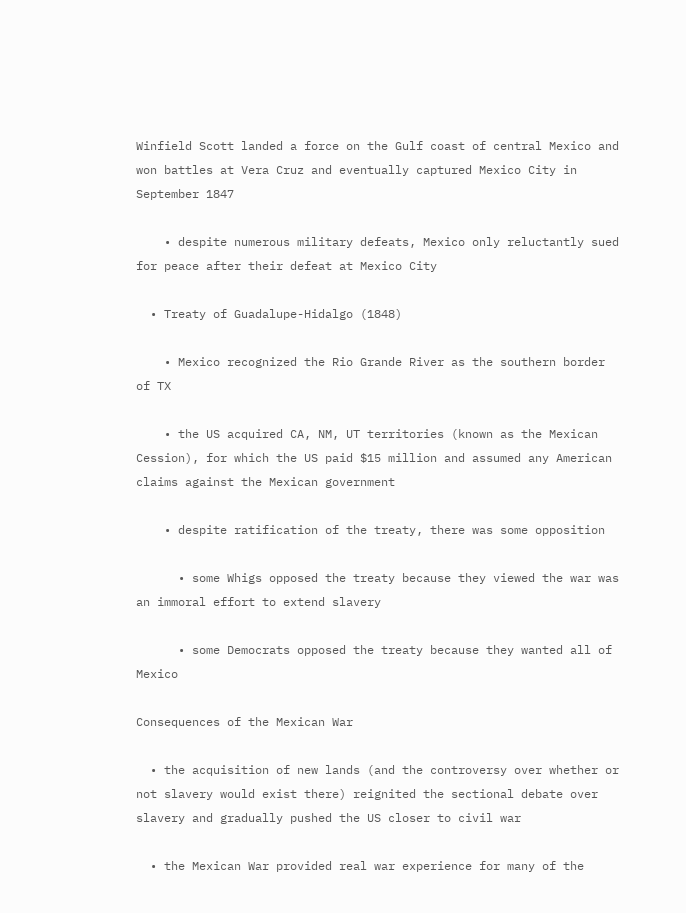Winfield Scott landed a force on the Gulf coast of central Mexico and won battles at Vera Cruz and eventually captured Mexico City in September 1847

    • despite numerous military defeats, Mexico only reluctantly sued for peace after their defeat at Mexico City

  • Treaty of Guadalupe-Hidalgo (1848)

    • Mexico recognized the Rio Grande River as the southern border of TX

    • the US acquired CA, NM, UT territories (known as the Mexican Cession), for which the US paid $15 million and assumed any American claims against the Mexican government

    • despite ratification of the treaty, there was some opposition

      • some Whigs opposed the treaty because they viewed the war was an immoral effort to extend slavery

      • some Democrats opposed the treaty because they wanted all of Mexico

Consequences of the Mexican War

  • the acquisition of new lands (and the controversy over whether or not slavery would exist there) reignited the sectional debate over slavery and gradually pushed the US closer to civil war

  • the Mexican War provided real war experience for many of the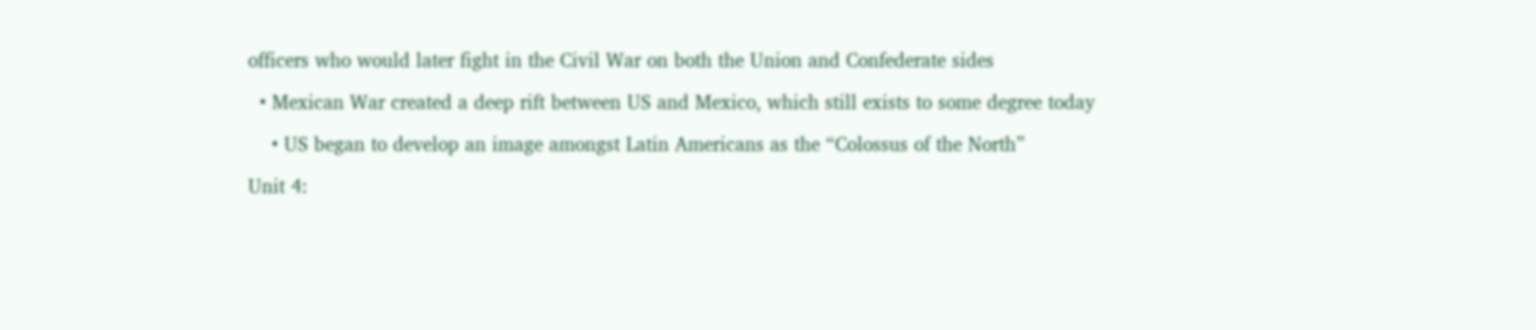officers who would later fight in the Civil War on both the Union and Confederate sides

  • Mexican War created a deep rift between US and Mexico, which still exists to some degree today

    • US began to develop an image amongst Latin Americans as the “Colossus of the North”

Unit 4: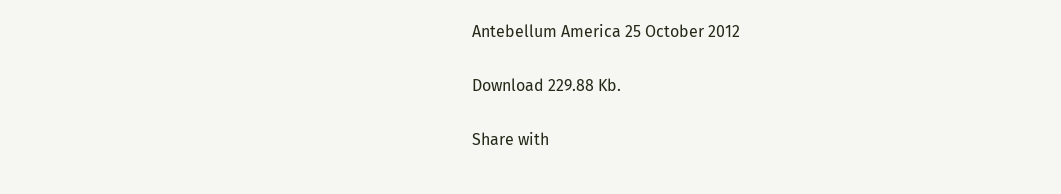Antebellum America 25 October 2012

Download 229.88 Kb.

Share with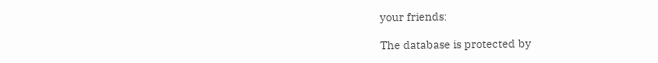your friends:

The database is protected by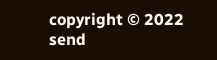copyright © 2022
send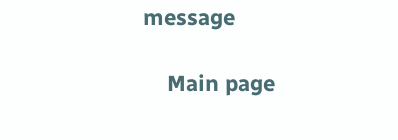message

    Main page